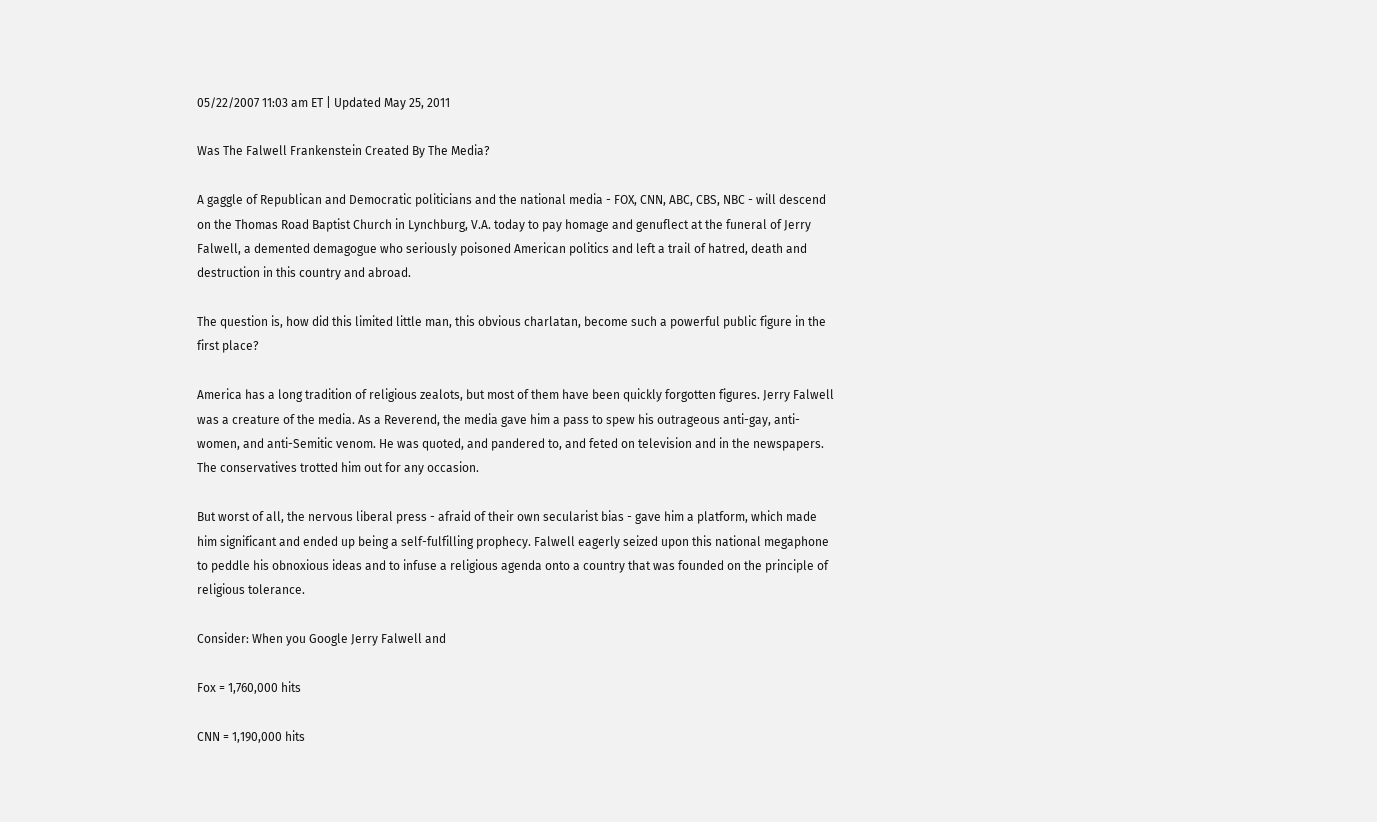05/22/2007 11:03 am ET | Updated May 25, 2011

Was The Falwell Frankenstein Created By The Media?

A gaggle of Republican and Democratic politicians and the national media - FOX, CNN, ABC, CBS, NBC - will descend on the Thomas Road Baptist Church in Lynchburg, V.A. today to pay homage and genuflect at the funeral of Jerry Falwell, a demented demagogue who seriously poisoned American politics and left a trail of hatred, death and destruction in this country and abroad.

The question is, how did this limited little man, this obvious charlatan, become such a powerful public figure in the first place?

America has a long tradition of religious zealots, but most of them have been quickly forgotten figures. Jerry Falwell was a creature of the media. As a Reverend, the media gave him a pass to spew his outrageous anti-gay, anti-women, and anti-Semitic venom. He was quoted, and pandered to, and feted on television and in the newspapers. The conservatives trotted him out for any occasion.

But worst of all, the nervous liberal press - afraid of their own secularist bias - gave him a platform, which made him significant and ended up being a self-fulfilling prophecy. Falwell eagerly seized upon this national megaphone to peddle his obnoxious ideas and to infuse a religious agenda onto a country that was founded on the principle of religious tolerance.

Consider: When you Google Jerry Falwell and

Fox = 1,760,000 hits

CNN = 1,190,000 hits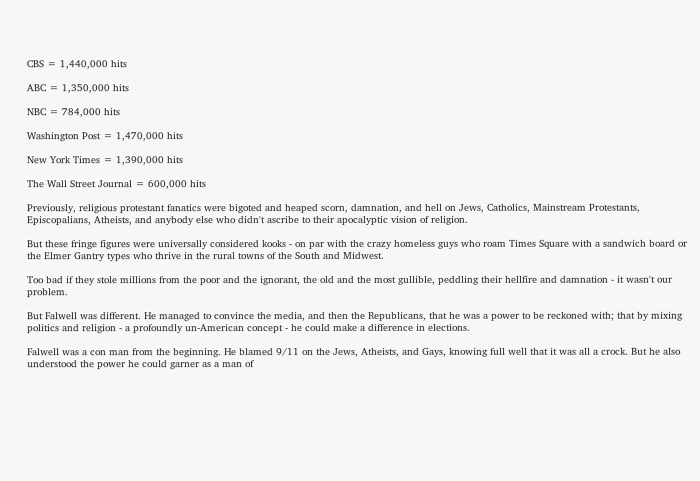CBS = 1,440,000 hits

ABC = 1,350,000 hits

NBC = 784,000 hits

Washington Post = 1,470,000 hits

New York Times = 1,390,000 hits

The Wall Street Journal = 600,000 hits

Previously, religious protestant fanatics were bigoted and heaped scorn, damnation, and hell on Jews, Catholics, Mainstream Protestants, Episcopalians, Atheists, and anybody else who didn't ascribe to their apocalyptic vision of religion.

But these fringe figures were universally considered kooks - on par with the crazy homeless guys who roam Times Square with a sandwich board or the Elmer Gantry types who thrive in the rural towns of the South and Midwest.

Too bad if they stole millions from the poor and the ignorant, the old and the most gullible, peddling their hellfire and damnation - it wasn't our problem.

But Falwell was different. He managed to convince the media, and then the Republicans, that he was a power to be reckoned with; that by mixing politics and religion - a profoundly un-American concept - he could make a difference in elections.

Falwell was a con man from the beginning. He blamed 9/11 on the Jews, Atheists, and Gays, knowing full well that it was all a crock. But he also understood the power he could garner as a man of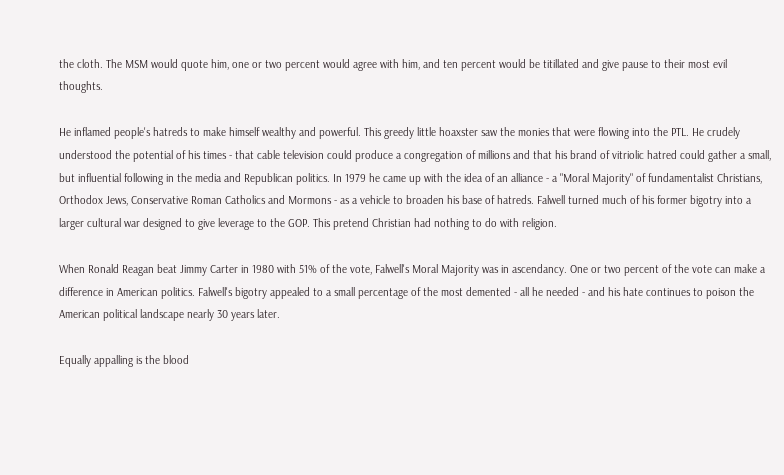the cloth. The MSM would quote him, one or two percent would agree with him, and ten percent would be titillated and give pause to their most evil thoughts.

He inflamed people's hatreds to make himself wealthy and powerful. This greedy little hoaxster saw the monies that were flowing into the PTL. He crudely understood the potential of his times - that cable television could produce a congregation of millions and that his brand of vitriolic hatred could gather a small, but influential following in the media and Republican politics. In 1979 he came up with the idea of an alliance - a "Moral Majority" of fundamentalist Christians, Orthodox Jews, Conservative Roman Catholics and Mormons - as a vehicle to broaden his base of hatreds. Falwell turned much of his former bigotry into a larger cultural war designed to give leverage to the GOP. This pretend Christian had nothing to do with religion.

When Ronald Reagan beat Jimmy Carter in 1980 with 51% of the vote, Falwell's Moral Majority was in ascendancy. One or two percent of the vote can make a difference in American politics. Falwell's bigotry appealed to a small percentage of the most demented - all he needed - and his hate continues to poison the American political landscape nearly 30 years later.

Equally appalling is the blood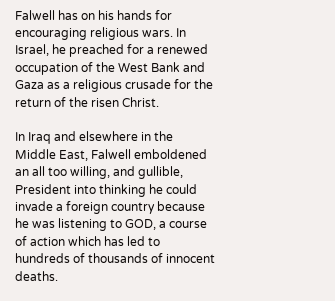Falwell has on his hands for encouraging religious wars. In Israel, he preached for a renewed occupation of the West Bank and Gaza as a religious crusade for the return of the risen Christ.

In Iraq and elsewhere in the Middle East, Falwell emboldened an all too willing, and gullible, President into thinking he could invade a foreign country because he was listening to GOD, a course of action which has led to hundreds of thousands of innocent deaths.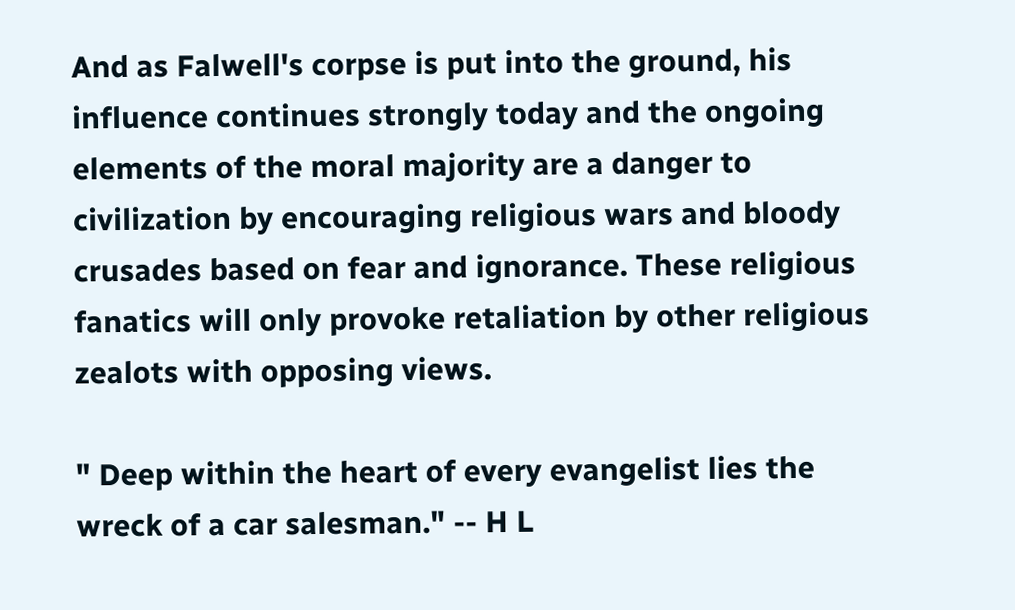And as Falwell's corpse is put into the ground, his influence continues strongly today and the ongoing elements of the moral majority are a danger to civilization by encouraging religious wars and bloody crusades based on fear and ignorance. These religious fanatics will only provoke retaliation by other religious zealots with opposing views.

" Deep within the heart of every evangelist lies the wreck of a car salesman." -- H L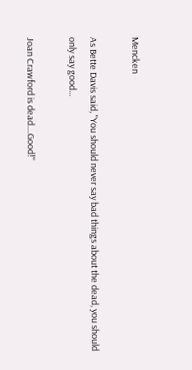Mencken

As Bette Davis said, "You should never say bad things about the dead, you should only say good...

Joan Crawford is dead....Good!"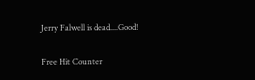Jerry Falwell is dead....Good!

Free Hit Counter